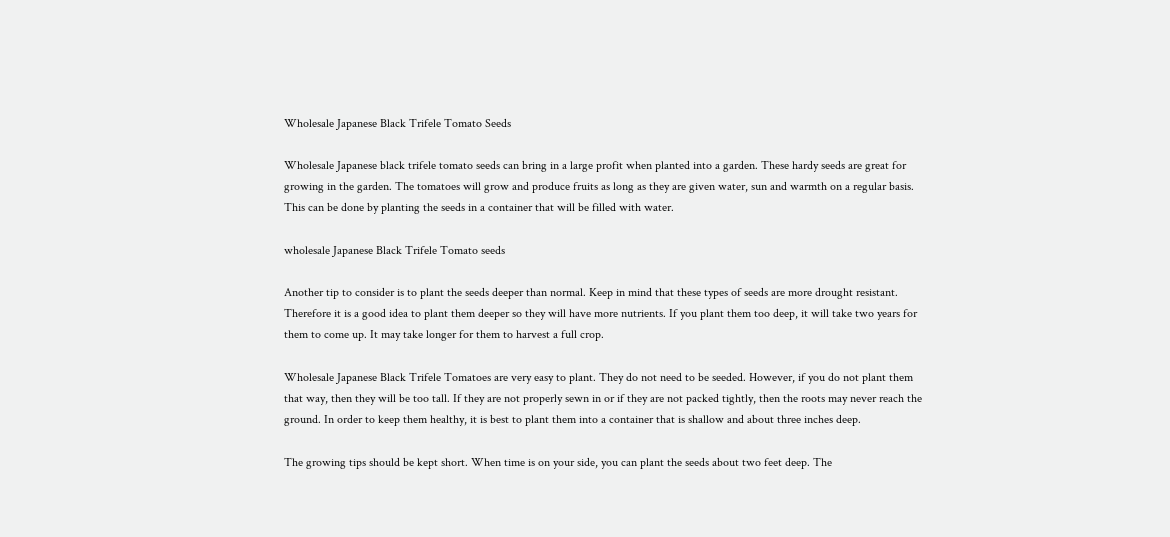Wholesale Japanese Black Trifele Tomato Seeds

Wholesale Japanese black trifele tomato seeds can bring in a large profit when planted into a garden. These hardy seeds are great for growing in the garden. The tomatoes will grow and produce fruits as long as they are given water, sun and warmth on a regular basis. This can be done by planting the seeds in a container that will be filled with water.

wholesale Japanese Black Trifele Tomato seeds

Another tip to consider is to plant the seeds deeper than normal. Keep in mind that these types of seeds are more drought resistant. Therefore it is a good idea to plant them deeper so they will have more nutrients. If you plant them too deep, it will take two years for them to come up. It may take longer for them to harvest a full crop.

Wholesale Japanese Black Trifele Tomatoes are very easy to plant. They do not need to be seeded. However, if you do not plant them that way, then they will be too tall. If they are not properly sewn in or if they are not packed tightly, then the roots may never reach the ground. In order to keep them healthy, it is best to plant them into a container that is shallow and about three inches deep.

The growing tips should be kept short. When time is on your side, you can plant the seeds about two feet deep. The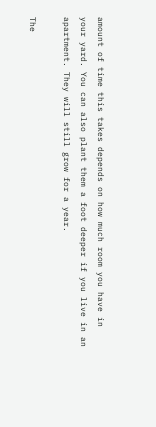amount of time this takes depends on how much room you have in your yard. You can also plant them a foot deeper if you live in an apartment. They will still grow for a year.

The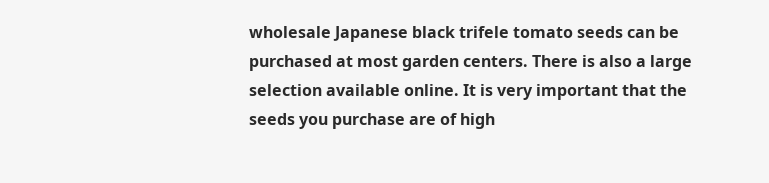wholesale Japanese black trifele tomato seeds can be purchased at most garden centers. There is also a large selection available online. It is very important that the seeds you purchase are of high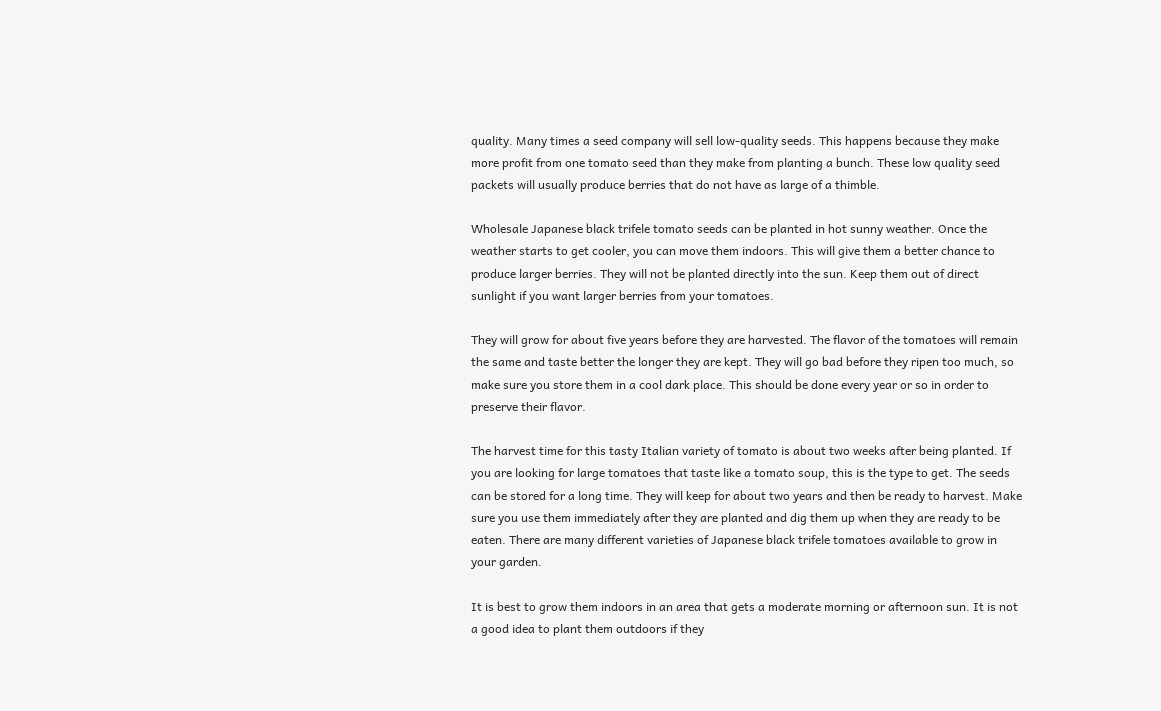quality. Many times a seed company will sell low-quality seeds. This happens because they make more profit from one tomato seed than they make from planting a bunch. These low quality seed packets will usually produce berries that do not have as large of a thimble.

Wholesale Japanese black trifele tomato seeds can be planted in hot sunny weather. Once the weather starts to get cooler, you can move them indoors. This will give them a better chance to produce larger berries. They will not be planted directly into the sun. Keep them out of direct sunlight if you want larger berries from your tomatoes.

They will grow for about five years before they are harvested. The flavor of the tomatoes will remain the same and taste better the longer they are kept. They will go bad before they ripen too much, so make sure you store them in a cool dark place. This should be done every year or so in order to preserve their flavor.

The harvest time for this tasty Italian variety of tomato is about two weeks after being planted. If you are looking for large tomatoes that taste like a tomato soup, this is the type to get. The seeds can be stored for a long time. They will keep for about two years and then be ready to harvest. Make sure you use them immediately after they are planted and dig them up when they are ready to be eaten. There are many different varieties of Japanese black trifele tomatoes available to grow in your garden.

It is best to grow them indoors in an area that gets a moderate morning or afternoon sun. It is not a good idea to plant them outdoors if they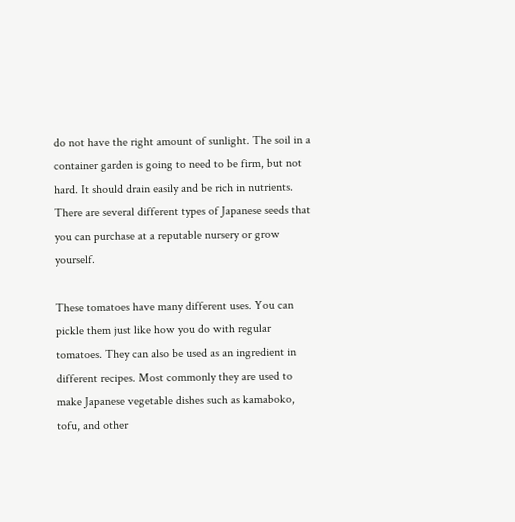do not have the right amount of sunlight. The soil in a container garden is going to need to be firm, but not hard. It should drain easily and be rich in nutrients. There are several different types of Japanese seeds that you can purchase at a reputable nursery or grow yourself.

These tomatoes have many different uses. You can pickle them just like how you do with regular tomatoes. They can also be used as an ingredient in different recipes. Most commonly they are used to make Japanese vegetable dishes such as kamaboko, tofu, and other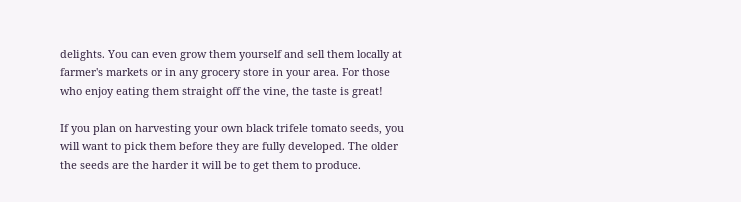delights. You can even grow them yourself and sell them locally at farmer's markets or in any grocery store in your area. For those who enjoy eating them straight off the vine, the taste is great!

If you plan on harvesting your own black trifele tomato seeds, you will want to pick them before they are fully developed. The older the seeds are the harder it will be to get them to produce.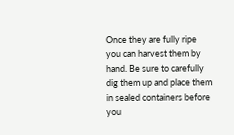Once they are fully ripe you can harvest them by hand. Be sure to carefully dig them up and place them in sealed containers before you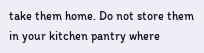take them home. Do not store them in your kitchen pantry where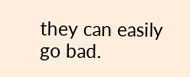they can easily go bad.